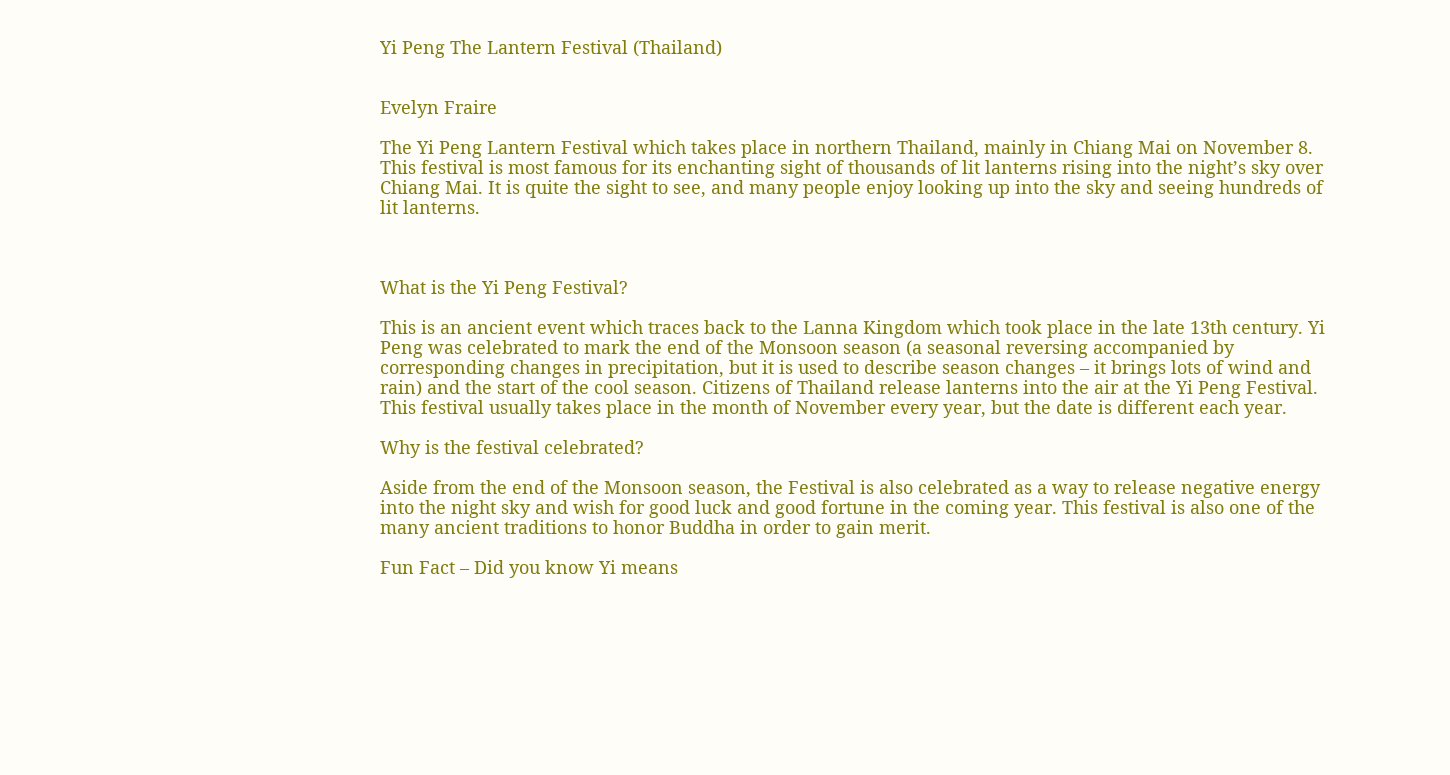Yi Peng The Lantern Festival (Thailand)


Evelyn Fraire

The Yi Peng Lantern Festival which takes place in northern Thailand, mainly in Chiang Mai on November 8. This festival is most famous for its enchanting sight of thousands of lit lanterns rising into the night’s sky over Chiang Mai. It is quite the sight to see, and many people enjoy looking up into the sky and seeing hundreds of lit lanterns.



What is the Yi Peng Festival?

This is an ancient event which traces back to the Lanna Kingdom which took place in the late 13th century. Yi Peng was celebrated to mark the end of the Monsoon season (a seasonal reversing accompanied by corresponding changes in precipitation, but it is used to describe season changes – it brings lots of wind and rain) and the start of the cool season. Citizens of Thailand release lanterns into the air at the Yi Peng Festival. This festival usually takes place in the month of November every year, but the date is different each year.

Why is the festival celebrated?

Aside from the end of the Monsoon season, the Festival is also celebrated as a way to release negative energy into the night sky and wish for good luck and good fortune in the coming year. This festival is also one of the many ancient traditions to honor Buddha in order to gain merit.

Fun Fact – Did you know Yi means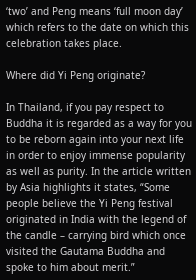‘two’ and Peng means ‘full moon day’ which refers to the date on which this celebration takes place.

Where did Yi Peng originate?

In Thailand, if you pay respect to Buddha it is regarded as a way for you to be reborn again into your next life in order to enjoy immense popularity as well as purity. In the article written by Asia highlights it states, “Some people believe the Yi Peng festival originated in India with the legend of the candle – carrying bird which once visited the Gautama Buddha and spoke to him about merit.”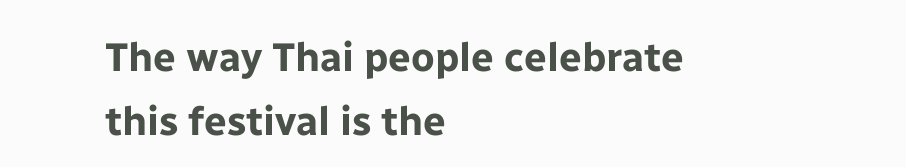The way Thai people celebrate this festival is the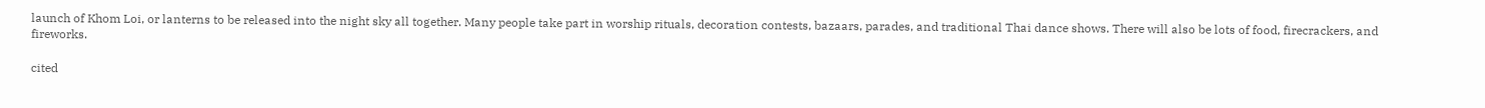launch of Khom Loi, or lanterns to be released into the night sky all together. Many people take part in worship rituals, decoration contests, bazaars, parades, and traditional Thai dance shows. There will also be lots of food, firecrackers, and fireworks.

cited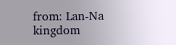from: Lan-Na kingdom